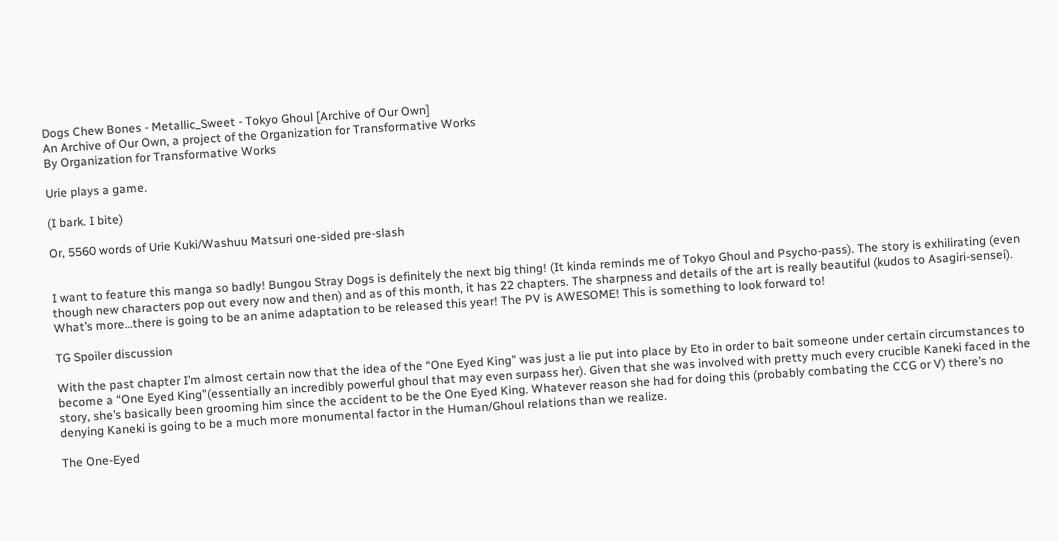Dogs Chew Bones - Metallic_Sweet - Tokyo Ghoul [Archive of Our Own]
An Archive of Our Own, a project of the Organization for Transformative Works
By Organization for Transformative Works

Urie plays a game.

(I bark. I bite)

Or, 5560 words of Urie Kuki/Washuu Matsuri one-sided pre-slash


I want to feature this manga so badly! Bungou Stray Dogs is definitely the next big thing! (It kinda reminds me of Tokyo Ghoul and Psycho-pass). The story is exhilirating (even though new characters pop out every now and then) and as of this month, it has 22 chapters. The sharpness and details of the art is really beautiful (kudos to Asagiri-sensei). What’s more…there is going to be an anime adaptation to be released this year! The PV is AWESOME! This is something to look forward to!

TG Spoiler discussion

With the past chapter I’m almost certain now that the idea of the “One Eyed King” was just a lie put into place by Eto in order to bait someone under certain circumstances to become a “One Eyed King”(essentially an incredibly powerful ghoul that may even surpass her). Given that she was involved with pretty much every crucible Kaneki faced in the story, she’s basically been grooming him since the accident to be the One Eyed King. Whatever reason she had for doing this (probably combating the CCG or V) there’s no denying Kaneki is going to be a much more monumental factor in the Human/Ghoul relations than we realize.

The One-Eyed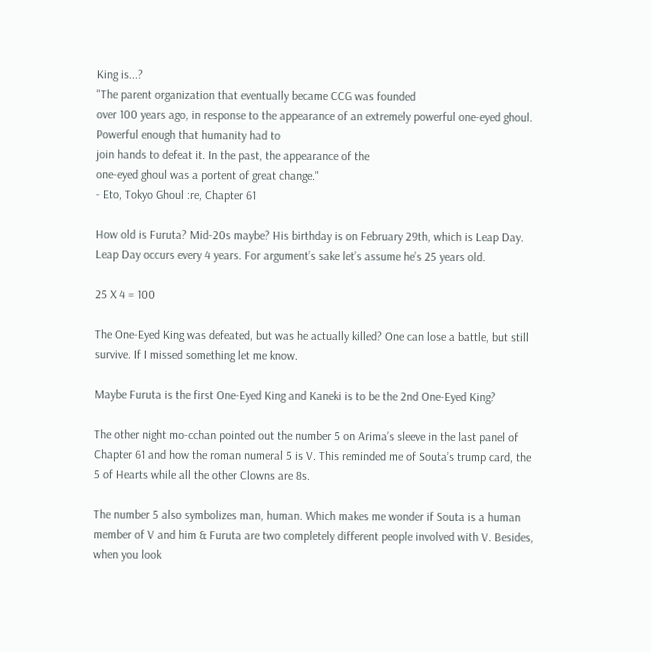King is...?
"The parent organization that eventually became CCG was founded
over 100 years ago, in response to the appearance of an extremely powerful one-eyed ghoul. Powerful enough that humanity had to
join hands to defeat it. In the past, the appearance of the
one-eyed ghoul was a portent of great change."
- Eto, Tokyo Ghoul :re, Chapter 61

How old is Furuta? Mid-20s maybe? His birthday is on February 29th, which is Leap Day. Leap Day occurs every 4 years. For argument’s sake let’s assume he’s 25 years old.

25 X 4 = 100

The One-Eyed King was defeated, but was he actually killed? One can lose a battle, but still survive. If I missed something let me know.

Maybe Furuta is the first One-Eyed King and Kaneki is to be the 2nd One-Eyed King?

The other night mo-cchan pointed out the number 5 on Arima’s sleeve in the last panel of Chapter 61 and how the roman numeral 5 is V. This reminded me of Souta’s trump card, the 5 of Hearts while all the other Clowns are 8s.

The number 5 also symbolizes man, human. Which makes me wonder if Souta is a human member of V and him & Furuta are two completely different people involved with V. Besides, when you look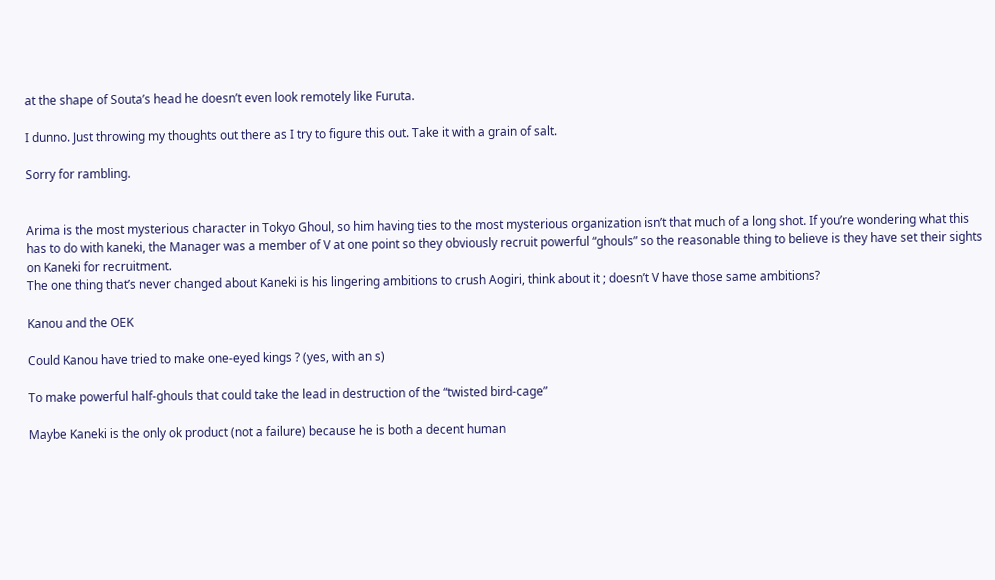at the shape of Souta’s head he doesn’t even look remotely like Furuta.

I dunno. Just throwing my thoughts out there as I try to figure this out. Take it with a grain of salt.

Sorry for rambling.


Arima is the most mysterious character in Tokyo Ghoul, so him having ties to the most mysterious organization isn’t that much of a long shot. If you’re wondering what this has to do with kaneki, the Manager was a member of V at one point so they obviously recruit powerful “ghouls” so the reasonable thing to believe is they have set their sights on Kaneki for recruitment.
The one thing that’s never changed about Kaneki is his lingering ambitions to crush Aogiri, think about it ; doesn’t V have those same ambitions?

Kanou and the OEK

Could Kanou have tried to make one-eyed kings ? (yes, with an s)

To make powerful half-ghouls that could take the lead in destruction of the “twisted bird-cage”

Maybe Kaneki is the only ok product (not a failure) because he is both a decent human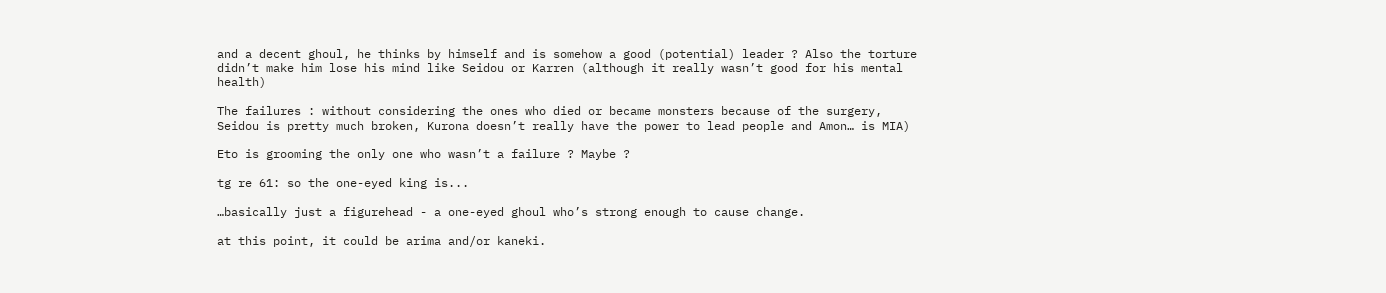and a decent ghoul, he thinks by himself and is somehow a good (potential) leader ? Also the torture didn’t make him lose his mind like Seidou or Karren (although it really wasn’t good for his mental health)

The failures : without considering the ones who died or became monsters because of the surgery, Seidou is pretty much broken, Kurona doesn’t really have the power to lead people and Amon… is MIA)

Eto is grooming the only one who wasn’t a failure ? Maybe ?

tg re 61: so the one-eyed king is...

…basically just a figurehead - a one-eyed ghoul who’s strong enough to cause change.

at this point, it could be arima and/or kaneki.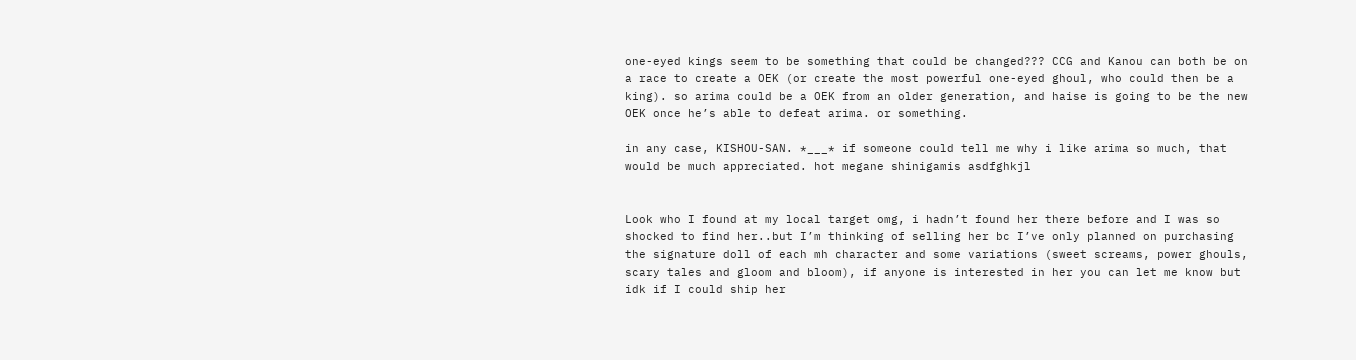one-eyed kings seem to be something that could be changed??? CCG and Kanou can both be on a race to create a OEK (or create the most powerful one-eyed ghoul, who could then be a king). so arima could be a OEK from an older generation, and haise is going to be the new OEK once he’s able to defeat arima. or something.

in any case, KISHOU-SAN. *___* if someone could tell me why i like arima so much, that would be much appreciated. hot megane shinigamis asdfghkjl


Look who I found at my local target omg, i hadn’t found her there before and I was so shocked to find her..but I’m thinking of selling her bc I’ve only planned on purchasing the signature doll of each mh character and some variations (sweet screams, power ghouls, scary tales and gloom and bloom), if anyone is interested in her you can let me know but idk if I could ship her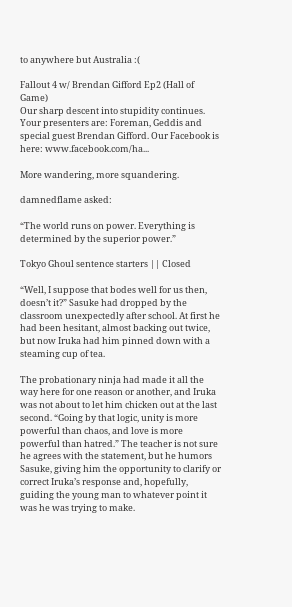to anywhere but Australia :(

Fallout 4 w/ Brendan Gifford Ep2 (Hall of Game)
Our sharp descent into stupidity continues. Your presenters are: Foreman, Geddis and special guest Brendan Gifford. Our Facebook is here: www.facebook.com/ha...

More wandering, more squandering.

damnedflame asked:

“The world runs on power. Everything is determined by the superior power.”

Tokyo Ghoul sentence starters || Closed

“Well, I suppose that bodes well for us then, doesn’t it?” Sasuke had dropped by the classroom unexpectedly after school. At first he had been hesitant, almost backing out twice, but now Iruka had him pinned down with a steaming cup of tea.

The probationary ninja had made it all the way here for one reason or another, and Iruka was not about to let him chicken out at the last second. “Going by that logic, unity is more powerful than chaos, and love is more powerful than hatred.” The teacher is not sure he agrees with the statement, but he humors Sasuke, giving him the opportunity to clarify or correct Iruka’s response and, hopefully, guiding the young man to whatever point it was he was trying to make.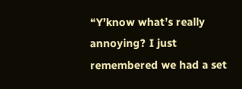❝Y’know what’s really annoying? I just remembered we had a set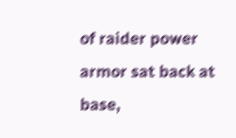of raider power armor sat back at base,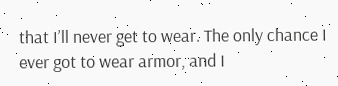that I’ll never get to wear. The only chance I ever got to wear armor, and I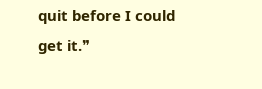quit before I could get it.❞